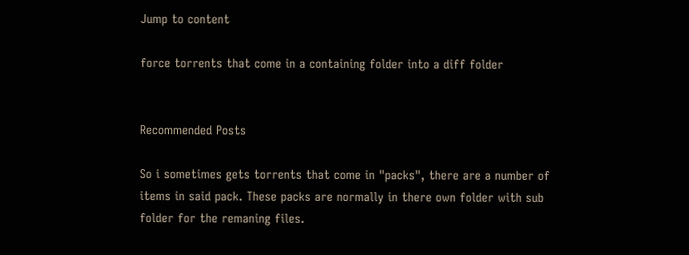Jump to content

force torrents that come in a containing folder into a diff folder


Recommended Posts

So i sometimes gets torrents that come in "packs", there are a number of items in said pack. These packs are normally in there own folder with sub folder for the remaning files.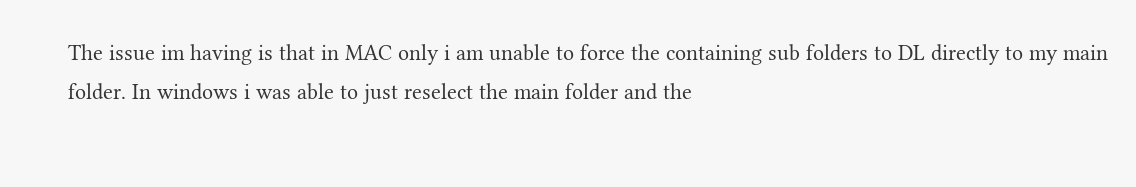The issue im having is that in MAC only i am unable to force the containing sub folders to DL directly to my main folder. In windows i was able to just reselect the main folder and the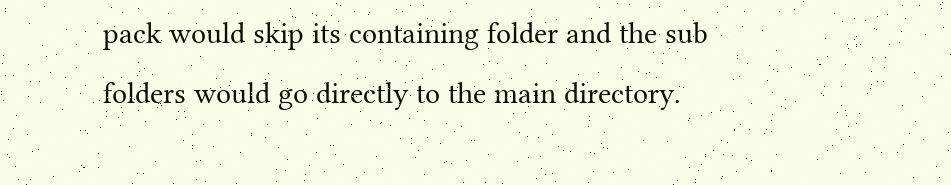pack would skip its containing folder and the sub folders would go directly to the main directory.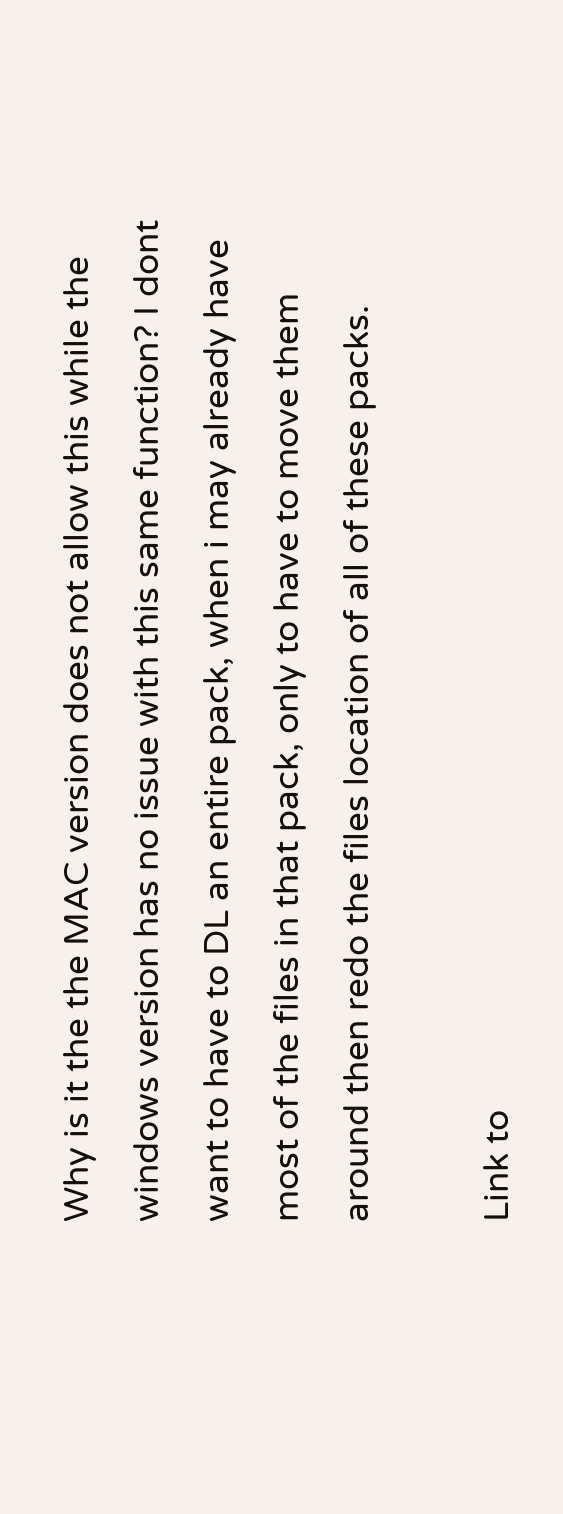Why is it the the MAC version does not allow this while the windows version has no issue with this same function? I dont want to have to DL an entire pack, when i may already have most of the files in that pack, only to have to move them around then redo the files location of all of these packs.

Link to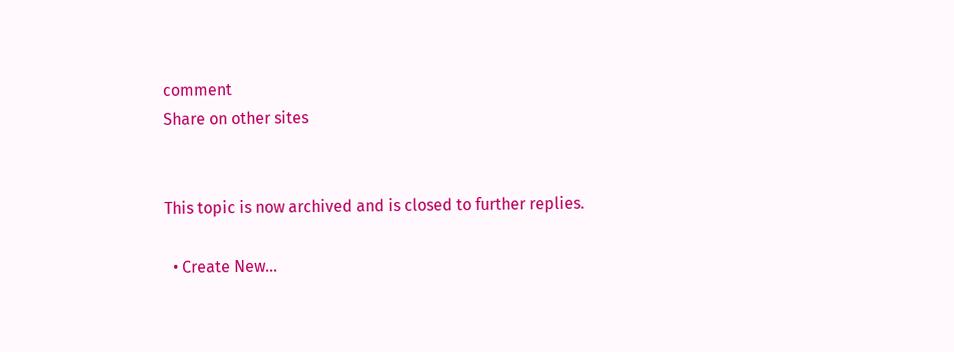comment
Share on other sites


This topic is now archived and is closed to further replies.

  • Create New...